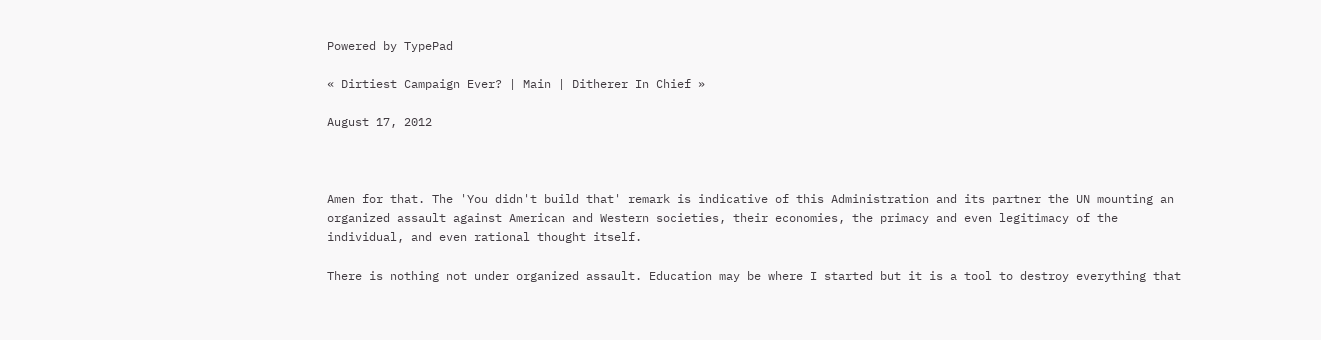Powered by TypePad

« Dirtiest Campaign Ever? | Main | Ditherer In Chief »

August 17, 2012



Amen for that. The 'You didn't build that' remark is indicative of this Administration and its partner the UN mounting an organized assault against American and Western societies, their economies, the primacy and even legitimacy of the individual, and even rational thought itself.

There is nothing not under organized assault. Education may be where I started but it is a tool to destroy everything that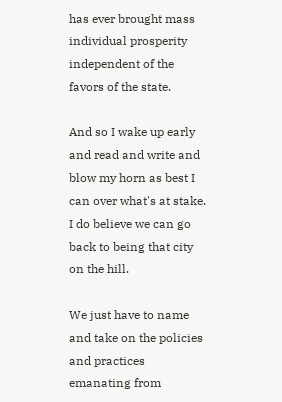has ever brought mass individual prosperity independent of the favors of the state.

And so I wake up early and read and write and blow my horn as best I can over what's at stake. I do believe we can go back to being that city on the hill.

We just have to name and take on the policies and practices emanating from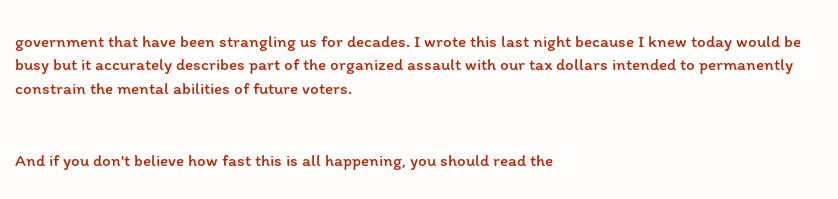government that have been strangling us for decades. I wrote this last night because I knew today would be busy but it accurately describes part of the organized assault with our tax dollars intended to permanently constrain the mental abilities of future voters.


And if you don't believe how fast this is all happening, you should read the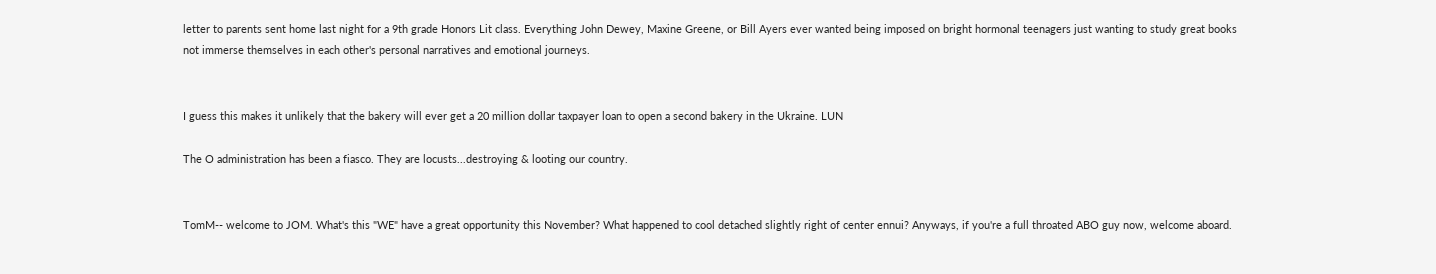letter to parents sent home last night for a 9th grade Honors Lit class. Everything John Dewey, Maxine Greene, or Bill Ayers ever wanted being imposed on bright hormonal teenagers just wanting to study great books not immerse themselves in each other's personal narratives and emotional journeys.


I guess this makes it unlikely that the bakery will ever get a 20 million dollar taxpayer loan to open a second bakery in the Ukraine. LUN

The O administration has been a fiasco. They are locusts...destroying & looting our country.


TomM-- welcome to JOM. What's this "WE" have a great opportunity this November? What happened to cool detached slightly right of center ennui? Anyways, if you're a full throated ABO guy now, welcome aboard.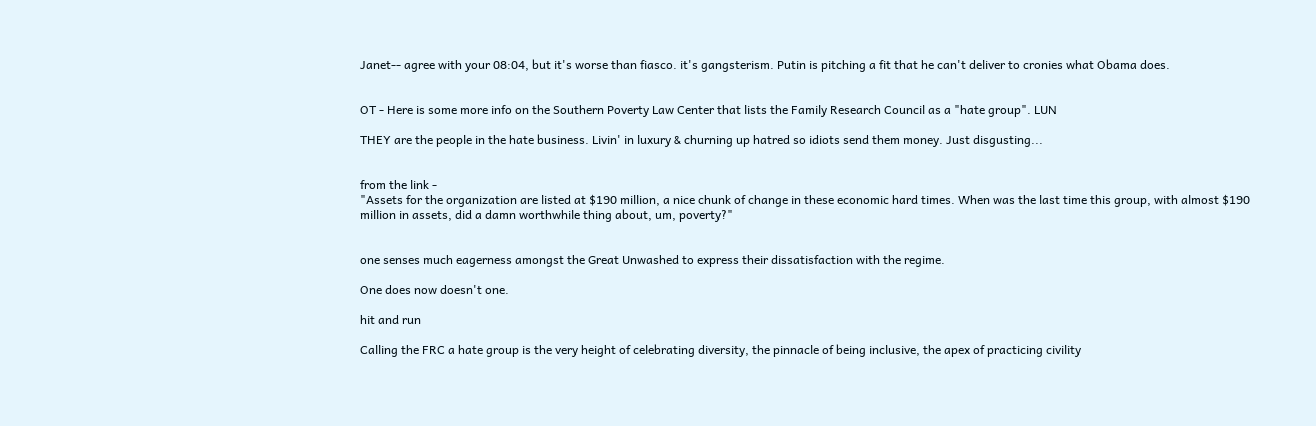Janet-- agree with your 08:04, but it's worse than fiasco. it's gangsterism. Putin is pitching a fit that he can't deliver to cronies what Obama does.


OT - Here is some more info on the Southern Poverty Law Center that lists the Family Research Council as a "hate group". LUN

THEY are the people in the hate business. Livin' in luxury & churning up hatred so idiots send them money. Just disgusting...


from the link -
"Assets for the organization are listed at $190 million, a nice chunk of change in these economic hard times. When was the last time this group, with almost $190 million in assets, did a damn worthwhile thing about, um, poverty?"


one senses much eagerness amongst the Great Unwashed to express their dissatisfaction with the regime.

One does now doesn't one.

hit and run

Calling the FRC a hate group is the very height of celebrating diversity, the pinnacle of being inclusive, the apex of practicing civility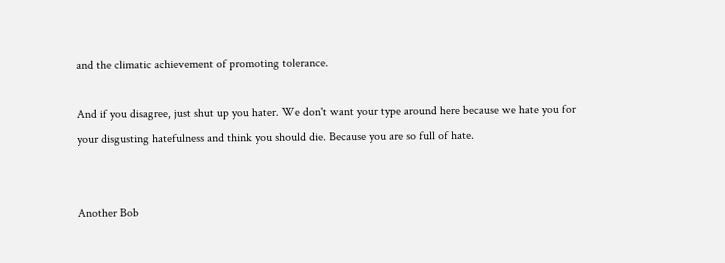and the climatic achievement of promoting tolerance.

And if you disagree, just shut up you hater. We don't want your type around here because we hate you for your disgusting hatefulness and think you should die. Because you are so full of hate.


Another Bob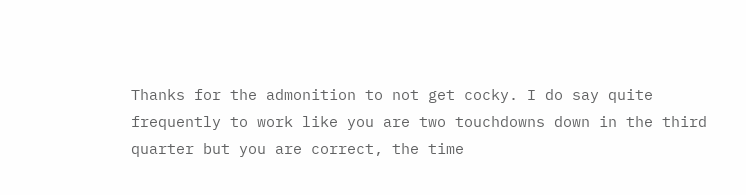Thanks for the admonition to not get cocky. I do say quite frequently to work like you are two touchdowns down in the third quarter but you are correct, the time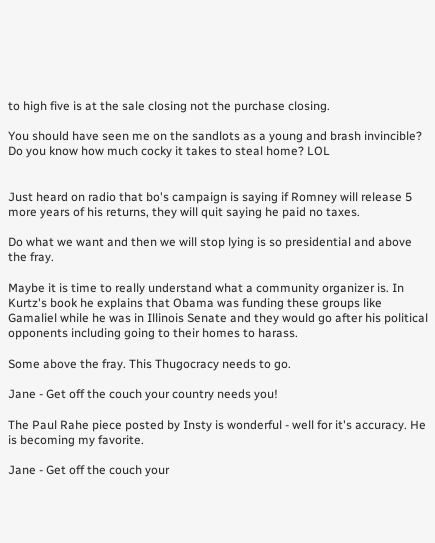to high five is at the sale closing not the purchase closing.

You should have seen me on the sandlots as a young and brash invincible? Do you know how much cocky it takes to steal home? LOL


Just heard on radio that bo's campaign is saying if Romney will release 5 more years of his returns, they will quit saying he paid no taxes.

Do what we want and then we will stop lying is so presidential and above the fray.

Maybe it is time to really understand what a community organizer is. In Kurtz's book he explains that Obama was funding these groups like Gamaliel while he was in Illinois Senate and they would go after his political opponents including going to their homes to harass.

Some above the fray. This Thugocracy needs to go.

Jane - Get off the couch your country needs you!

The Paul Rahe piece posted by Insty is wonderful - well for it's accuracy. He is becoming my favorite.

Jane - Get off the couch your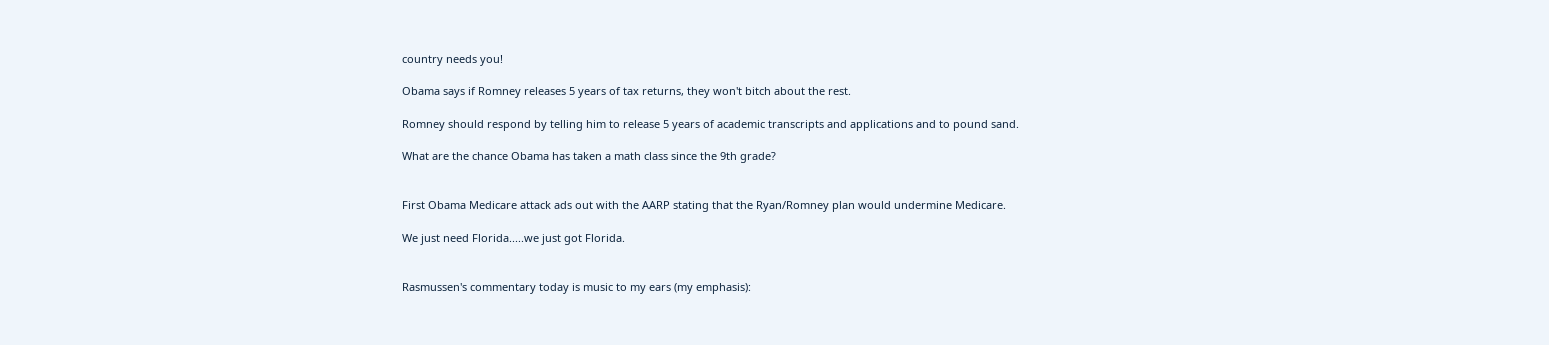country needs you!

Obama says if Romney releases 5 years of tax returns, they won't bitch about the rest.

Romney should respond by telling him to release 5 years of academic transcripts and applications and to pound sand.

What are the chance Obama has taken a math class since the 9th grade?


First Obama Medicare attack ads out with the AARP stating that the Ryan/Romney plan would undermine Medicare.

We just need Florida.....we just got Florida.


Rasmussen's commentary today is music to my ears (my emphasis):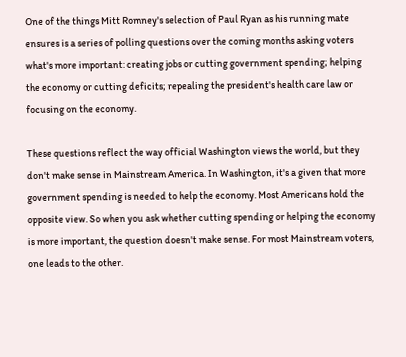One of the things Mitt Romney's selection of Paul Ryan as his running mate ensures is a series of polling questions over the coming months asking voters what's more important: creating jobs or cutting government spending; helping the economy or cutting deficits; repealing the president's health care law or focusing on the economy.

These questions reflect the way official Washington views the world, but they don't make sense in Mainstream America. In Washington, it's a given that more government spending is needed to help the economy. Most Americans hold the opposite view. So when you ask whether cutting spending or helping the economy is more important, the question doesn't make sense. For most Mainstream voters, one leads to the other.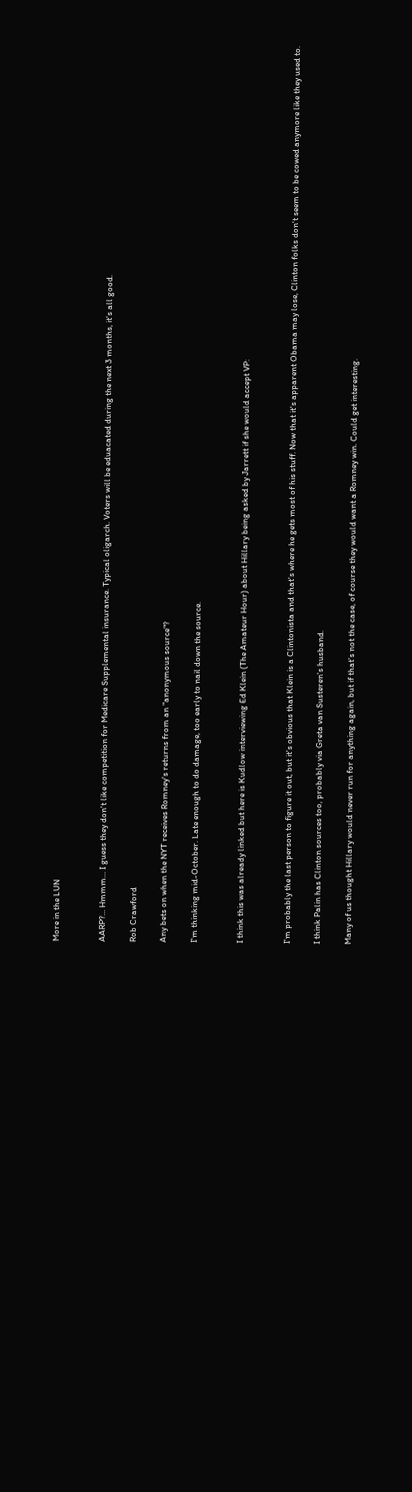More in the LUN


AARP?... Hmmm... I guess they don't like competition for Medicare Supplemental insurance. Typical oligarch. Voters will be eduacated during the next 3 months, it's all good.

Rob Crawford

Any bets on when the NYT receives Romney's returns from an "anonymous source"?

I'm thinking mid-October. Late enough to do damage, too early to nail down the source.


I think this was already linked but here is Kudlow interviewing Ed Klein (The Amateur Hour) about Hillary being asked by Jarrett if she would accept VP:


I'm probably the last person to figure it out, but it's obvious that Klein is a Clintonista and that's where he gets most of his stuff. Now that it's apparent Obama may lose, Clinton folks don't seem to be cowed anymore like they used to.

I think Palin has Clinton sources too, probably via Greta van Susteren's husband.

Many of us thought Hillary would never run for anything again, but if that's not the case, of course they would want a Romney win. Could get interesting.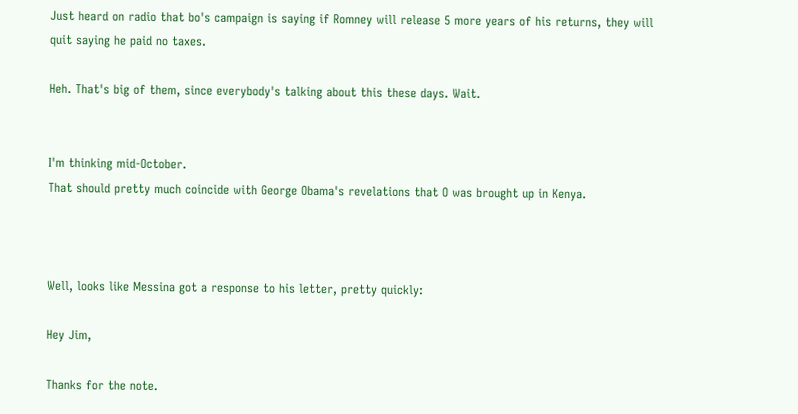Just heard on radio that bo's campaign is saying if Romney will release 5 more years of his returns, they will quit saying he paid no taxes.

Heh. That's big of them, since everybody's talking about this these days. Wait.


I'm thinking mid-October.
That should pretty much coincide with George Obama's revelations that O was brought up in Kenya.



Well, looks like Messina got a response to his letter, pretty quickly:

Hey Jim,

Thanks for the note.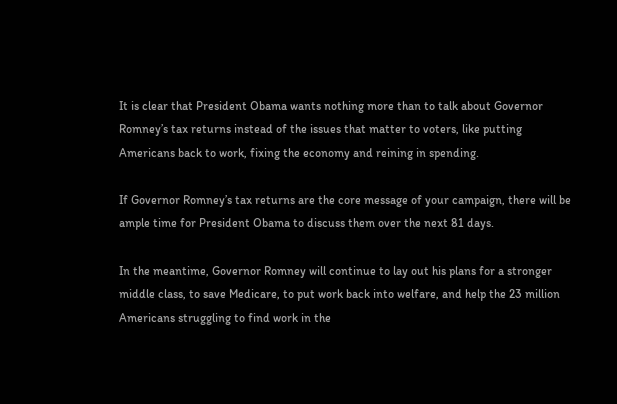It is clear that President Obama wants nothing more than to talk about Governor Romney’s tax returns instead of the issues that matter to voters, like putting Americans back to work, fixing the economy and reining in spending.

If Governor Romney’s tax returns are the core message of your campaign, there will be ample time for President Obama to discuss them over the next 81 days.

In the meantime, Governor Romney will continue to lay out his plans for a stronger middle class, to save Medicare, to put work back into welfare, and help the 23 million Americans struggling to find work in the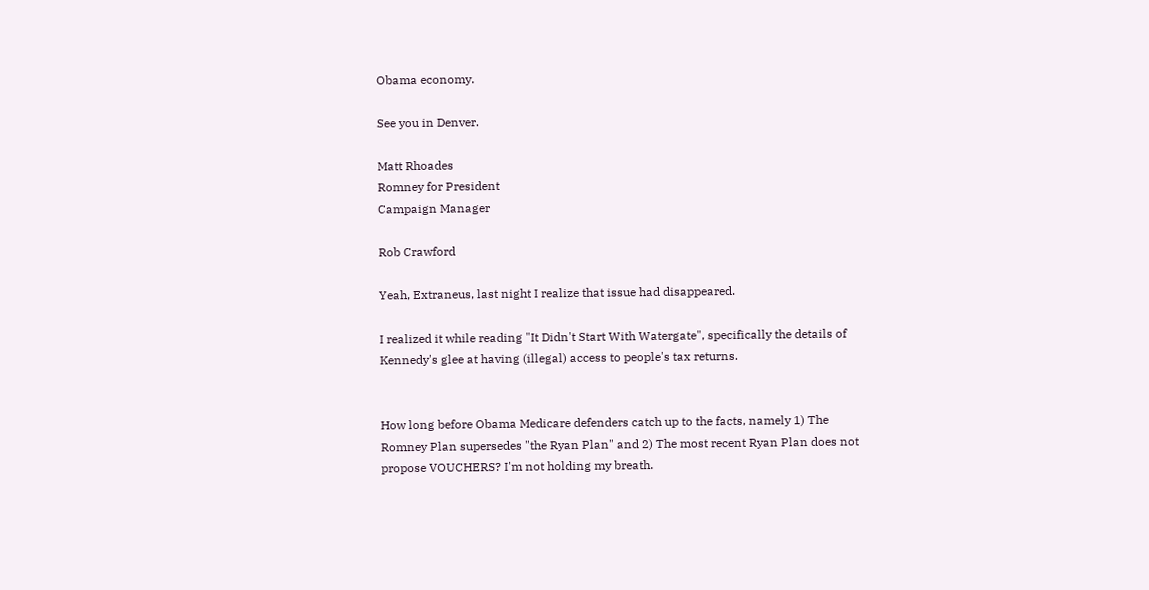Obama economy.

See you in Denver.

Matt Rhoades
Romney for President
Campaign Manager

Rob Crawford

Yeah, Extraneus, last night I realize that issue had disappeared.

I realized it while reading "It Didn't Start With Watergate", specifically the details of Kennedy's glee at having (illegal) access to people's tax returns.


How long before Obama Medicare defenders catch up to the facts, namely 1) The Romney Plan supersedes "the Ryan Plan" and 2) The most recent Ryan Plan does not propose VOUCHERS? I'm not holding my breath.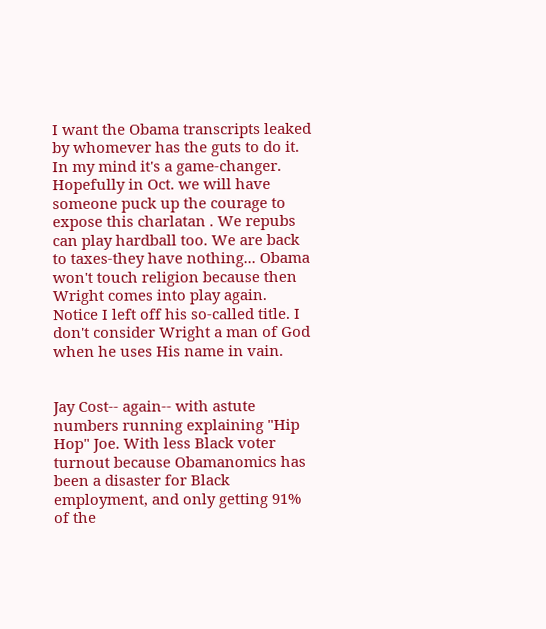I want the Obama transcripts leaked by whomever has the guts to do it. In my mind it's a game-changer. Hopefully in Oct. we will have someone puck up the courage to expose this charlatan . We repubs can play hardball too. We are back to taxes-they have nothing... Obama won't touch religion because then Wright comes into play again. Notice I left off his so-called title. I don't consider Wright a man of God when he uses His name in vain.


Jay Cost-- again-- with astute numbers running explaining "Hip Hop" Joe. With less Black voter turnout because Obamanomics has been a disaster for Black employment, and only getting 91% of the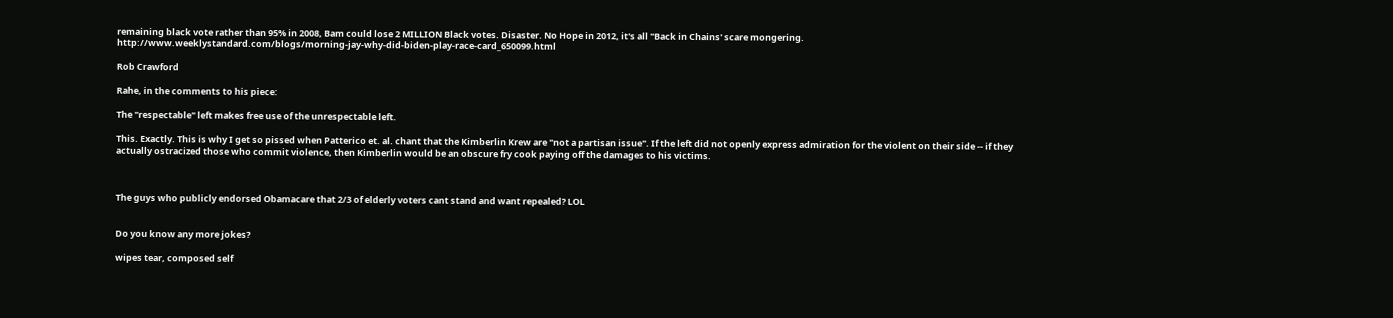remaining black vote rather than 95% in 2008, Bam could lose 2 MILLION Black votes. Disaster. No Hope in 2012, it's all "Back in Chains' scare mongering. http://www.weeklystandard.com/blogs/morning-jay-why-did-biden-play-race-card_650099.html

Rob Crawford

Rahe, in the comments to his piece:

The "respectable" left makes free use of the unrespectable left.

This. Exactly. This is why I get so pissed when Patterico et. al. chant that the Kimberlin Krew are "not a partisan issue". If the left did not openly express admiration for the violent on their side -- if they actually ostracized those who commit violence, then Kimberlin would be an obscure fry cook paying off the damages to his victims.



The guys who publicly endorsed Obamacare that 2/3 of elderly voters cant stand and want repealed? LOL


Do you know any more jokes?

wipes tear, composed self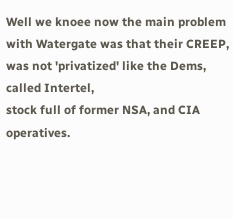Well we knoee now the main problem with Watergate was that their CREEP, was not 'privatized' like the Dems, called Intertel,
stock full of former NSA, and CIA operatives.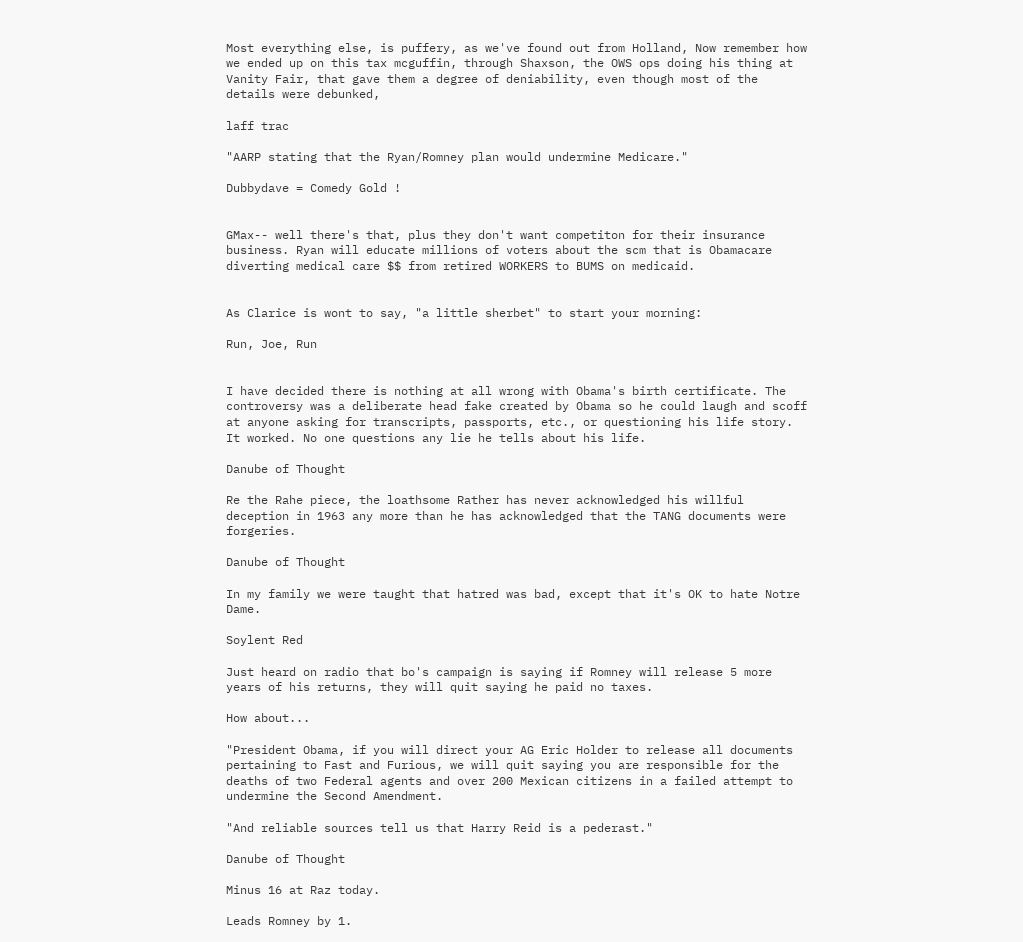Most everything else, is puffery, as we've found out from Holland, Now remember how we ended up on this tax mcguffin, through Shaxson, the OWS ops doing his thing at Vanity Fair, that gave them a degree of deniability, even though most of the details were debunked,

laff trac

"AARP stating that the Ryan/Romney plan would undermine Medicare."

Dubbydave = Comedy Gold !


GMax-- well there's that, plus they don't want competiton for their insurance business. Ryan will educate millions of voters about the scm that is Obamacare diverting medical care $$ from retired WORKERS to BUMS on medicaid.


As Clarice is wont to say, "a little sherbet" to start your morning:

Run, Joe, Run


I have decided there is nothing at all wrong with Obama's birth certificate. The controversy was a deliberate head fake created by Obama so he could laugh and scoff at anyone asking for transcripts, passports, etc., or questioning his life story. It worked. No one questions any lie he tells about his life.

Danube of Thought

Re the Rahe piece, the loathsome Rather has never acknowledged his willful deception in 1963 any more than he has acknowledged that the TANG documents were forgeries.

Danube of Thought

In my family we were taught that hatred was bad, except that it's OK to hate Notre Dame.

Soylent Red

Just heard on radio that bo's campaign is saying if Romney will release 5 more years of his returns, they will quit saying he paid no taxes.

How about...

"President Obama, if you will direct your AG Eric Holder to release all documents pertaining to Fast and Furious, we will quit saying you are responsible for the deaths of two Federal agents and over 200 Mexican citizens in a failed attempt to undermine the Second Amendment.

"And reliable sources tell us that Harry Reid is a pederast."

Danube of Thought

Minus 16 at Raz today.

Leads Romney by 1.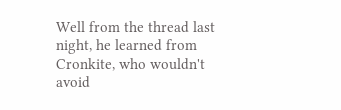Well from the thread last night, he learned from Cronkite, who wouldn't avoid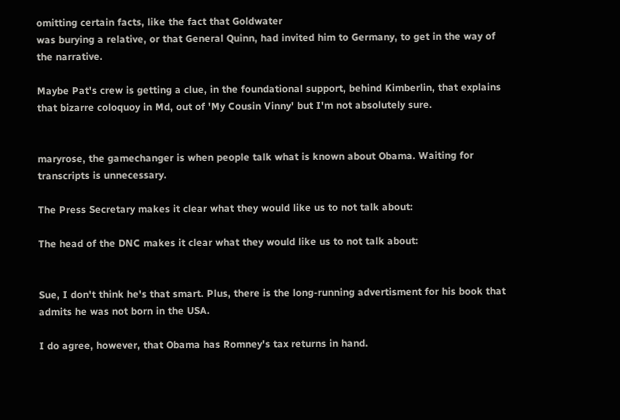omitting certain facts, like the fact that Goldwater
was burying a relative, or that General Quinn, had invited him to Germany, to get in the way of the narrative.

Maybe Pat's crew is getting a clue, in the foundational support, behind Kimberlin, that explains that bizarre coloquoy in Md, out of 'My Cousin Vinny' but I'm not absolutely sure.


maryrose, the gamechanger is when people talk what is known about Obama. Waiting for transcripts is unnecessary.

The Press Secretary makes it clear what they would like us to not talk about:

The head of the DNC makes it clear what they would like us to not talk about:


Sue, I don't think he's that smart. Plus, there is the long-running advertisment for his book that admits he was not born in the USA.

I do agree, however, that Obama has Romney's tax returns in hand.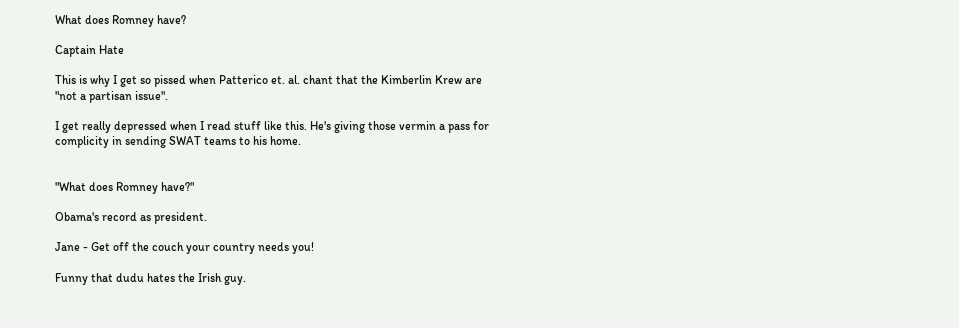What does Romney have?

Captain Hate

This is why I get so pissed when Patterico et. al. chant that the Kimberlin Krew are "not a partisan issue".

I get really depressed when I read stuff like this. He's giving those vermin a pass for complicity in sending SWAT teams to his home.


"What does Romney have?"

Obama's record as president.

Jane - Get off the couch your country needs you!

Funny that dudu hates the Irish guy.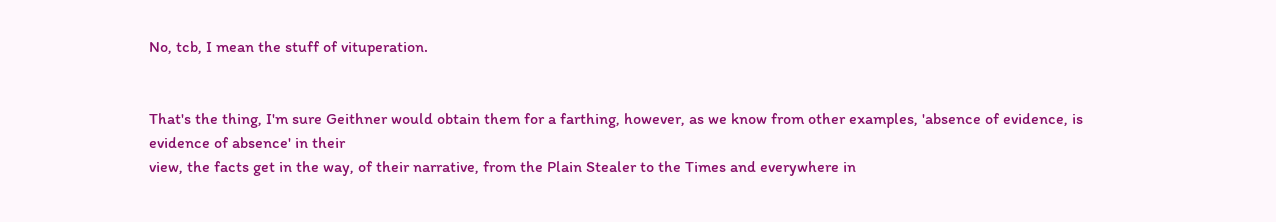No, tcb, I mean the stuff of vituperation.


That's the thing, I'm sure Geithner would obtain them for a farthing, however, as we know from other examples, 'absence of evidence, is evidence of absence' in their
view, the facts get in the way, of their narrative, from the Plain Stealer to the Times and everywhere in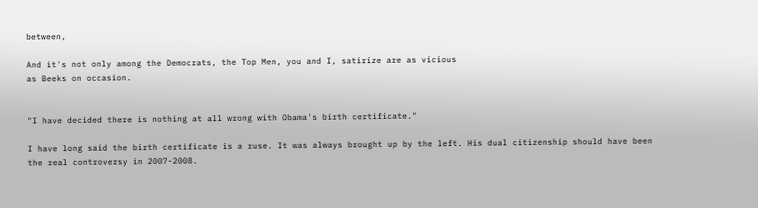between,

And it's not only among the Democrats, the Top Men, you and I, satirize are as vicious
as Beeks on occasion.


"I have decided there is nothing at all wrong with Obama's birth certificate."

I have long said the birth certificate is a ruse. It was always brought up by the left. His dual citizenship should have been the real controversy in 2007-2008.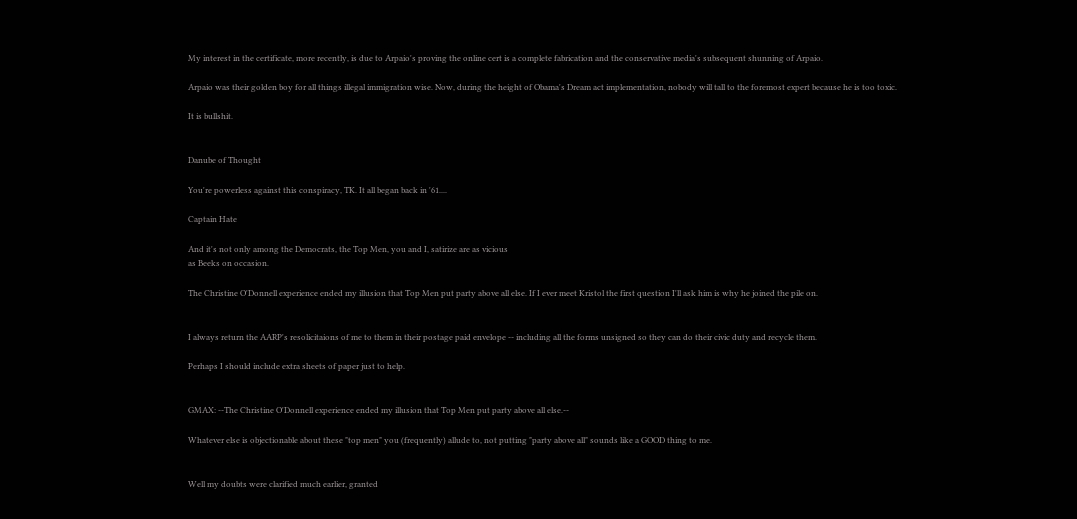My interest in the certificate, more recently, is due to Arpaio's proving the online cert is a complete fabrication and the conservative media's subsequent shunning of Arpaio.

Arpaio was their golden boy for all things illegal immigration wise. Now, during the height of Obama's Dream act implementation, nobody will tall to the foremost expert because he is too toxic.

It is bullshit.


Danube of Thought

You're powerless against this conspiracy, TK. It all began back in '61....

Captain Hate

And it's not only among the Democrats, the Top Men, you and I, satirize are as vicious
as Beeks on occasion.

The Christine O'Donnell experience ended my illusion that Top Men put party above all else. If I ever meet Kristol the first question I'll ask him is why he joined the pile on.


I always return the AARP's resolicitaions of me to them in their postage paid envelope -- including all the forms unsigned so they can do their civic duty and recycle them.

Perhaps I should include extra sheets of paper just to help.


GMAX: --The Christine O'Donnell experience ended my illusion that Top Men put party above all else.--

Whatever else is objectionable about these "top men" you (frequently) allude to, not putting "party above all" sounds like a GOOD thing to me.


Well my doubts were clarified much earlier, granted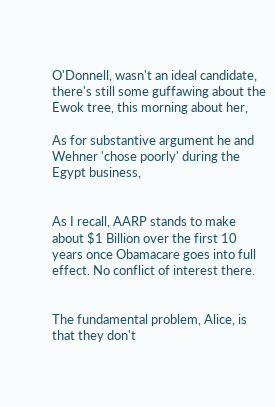O'Donnell, wasn't an ideal candidate,
there's still some guffawing about the Ewok tree, this morning about her,

As for substantive argument he and Wehner 'chose poorly' during the Egypt business,


As I recall, AARP stands to make about $1 Billion over the first 10 years once Obamacare goes into full effect. No conflict of interest there.


The fundamental problem, Alice, is that they don't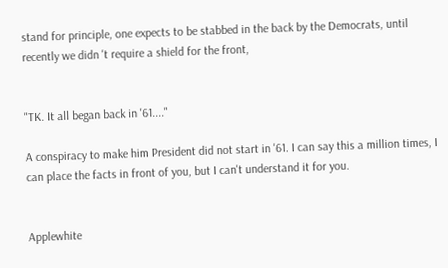stand for principle, one expects to be stabbed in the back by the Democrats, until recently we didn 't require a shield for the front,


"TK. It all began back in '61...."

A conspiracy to make him President did not start in '61. I can say this a million times, I can place the facts in front of you, but I can't understand it for you.


Applewhite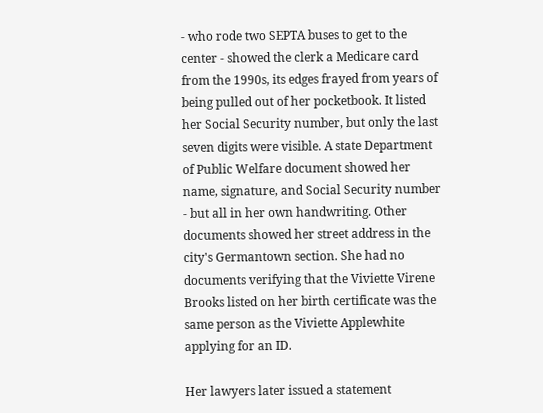- who rode two SEPTA buses to get to the center - showed the clerk a Medicare card from the 1990s, its edges frayed from years of being pulled out of her pocketbook. It listed her Social Security number, but only the last seven digits were visible. A state Department of Public Welfare document showed her name, signature, and Social Security number - but all in her own handwriting. Other documents showed her street address in the city's Germantown section. She had no documents verifying that the Viviette Virene Brooks listed on her birth certificate was the same person as the Viviette Applewhite applying for an ID.

Her lawyers later issued a statement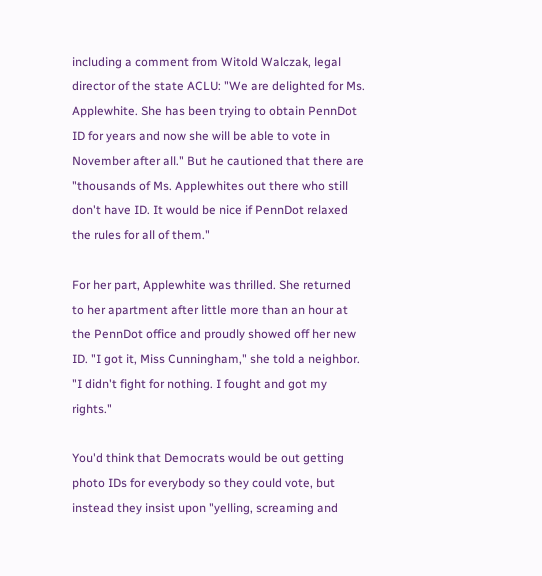including a comment from Witold Walczak, legal director of the state ACLU: "We are delighted for Ms. Applewhite. She has been trying to obtain PennDot ID for years and now she will be able to vote in November after all." But he cautioned that there are "thousands of Ms. Applewhites out there who still don't have ID. It would be nice if PennDot relaxed the rules for all of them."

For her part, Applewhite was thrilled. She returned to her apartment after little more than an hour at the PennDot office and proudly showed off her new ID. "I got it, Miss Cunningham," she told a neighbor. "I didn't fight for nothing. I fought and got my rights."

You'd think that Democrats would be out getting photo IDs for everybody so they could vote, but instead they insist upon "yelling, screaming and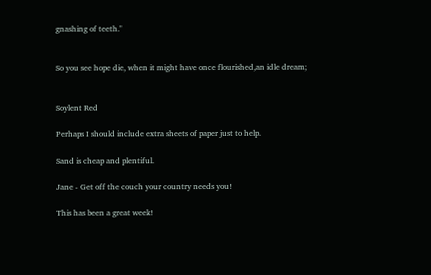gnashing of teeth."


So you see hope die, when it might have once flourished,an idle dream;


Soylent Red

Perhaps I should include extra sheets of paper just to help.

Sand is cheap and plentiful.

Jane - Get off the couch your country needs you!

This has been a great week!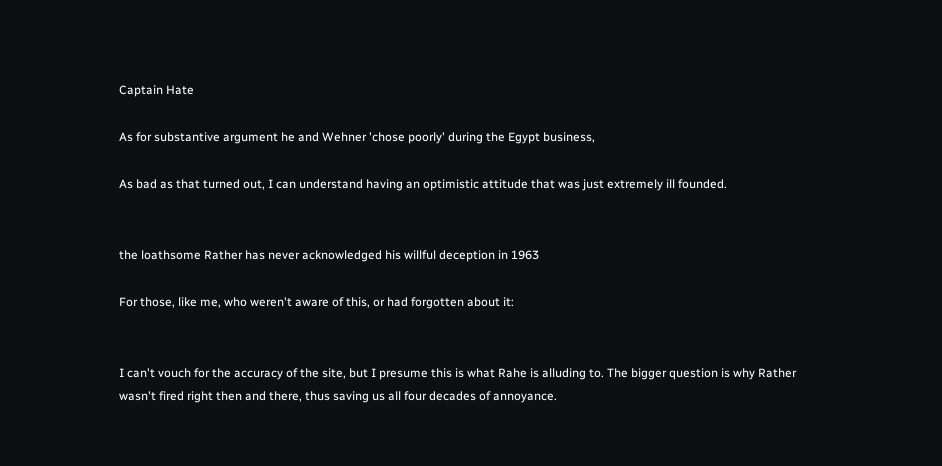Captain Hate

As for substantive argument he and Wehner 'chose poorly' during the Egypt business,

As bad as that turned out, I can understand having an optimistic attitude that was just extremely ill founded.


the loathsome Rather has never acknowledged his willful deception in 1963

For those, like me, who weren't aware of this, or had forgotten about it:


I can't vouch for the accuracy of the site, but I presume this is what Rahe is alluding to. The bigger question is why Rather wasn't fired right then and there, thus saving us all four decades of annoyance.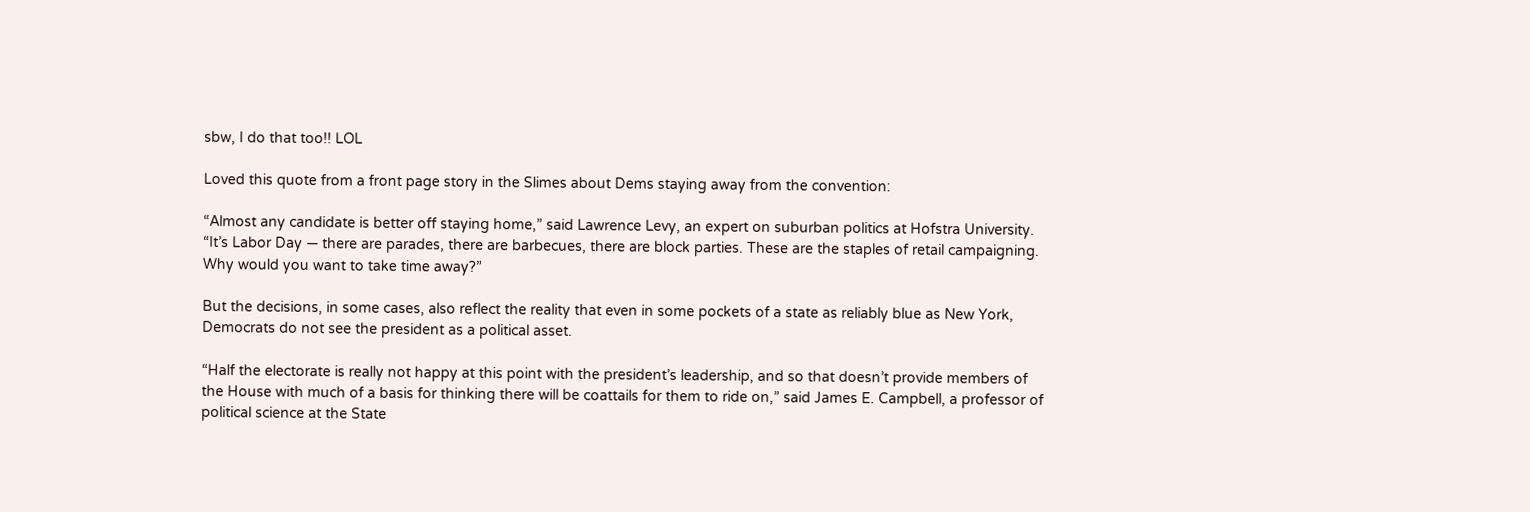sbw, I do that too!! LOL

Loved this quote from a front page story in the Slimes about Dems staying away from the convention:

“Almost any candidate is better off staying home,” said Lawrence Levy, an expert on suburban politics at Hofstra University. “It’s Labor Day — there are parades, there are barbecues, there are block parties. These are the staples of retail campaigning. Why would you want to take time away?”

But the decisions, in some cases, also reflect the reality that even in some pockets of a state as reliably blue as New York, Democrats do not see the president as a political asset.

“Half the electorate is really not happy at this point with the president’s leadership, and so that doesn’t provide members of the House with much of a basis for thinking there will be coattails for them to ride on,” said James E. Campbell, a professor of political science at the State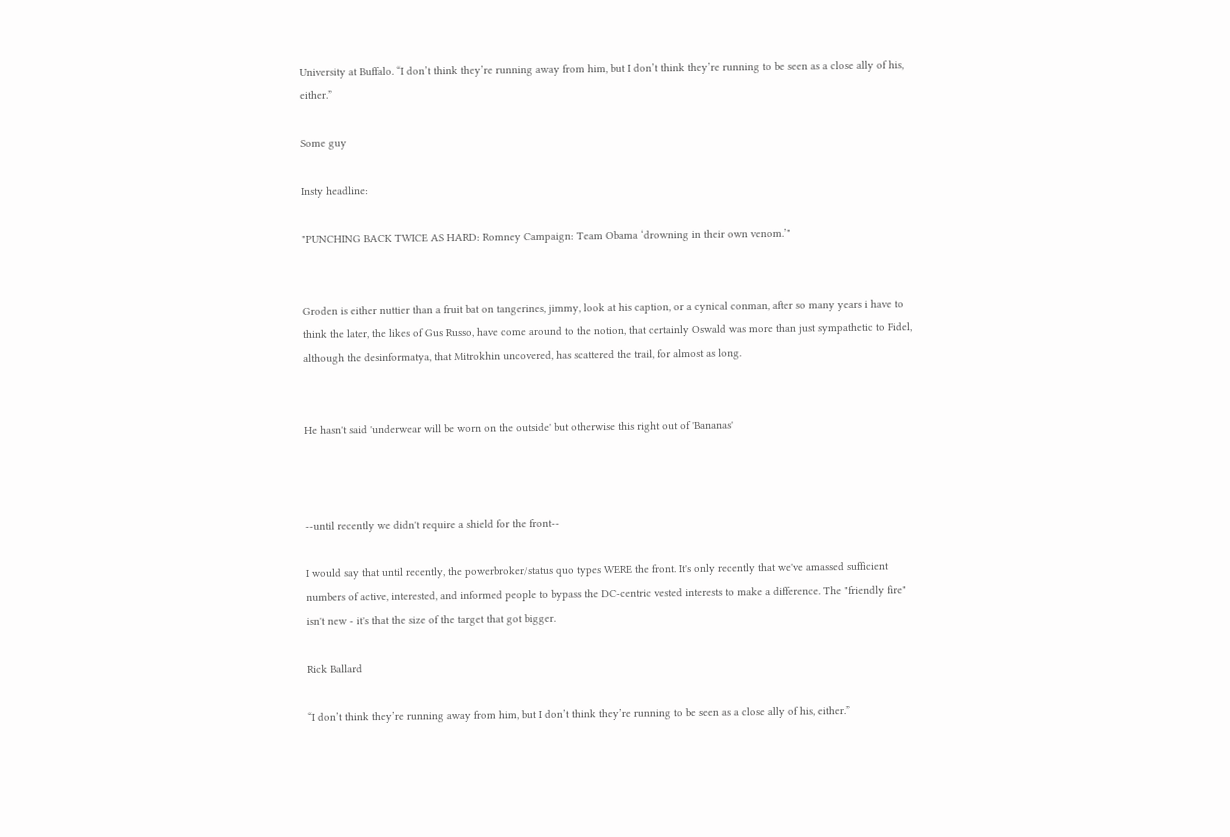University at Buffalo. “I don’t think they’re running away from him, but I don’t think they’re running to be seen as a close ally of his, either.”

Some guy

Insty headline:

"PUNCHING BACK TWICE AS HARD: Romney Campaign: Team Obama ‘drowning in their own venom.’"


Groden is either nuttier than a fruit bat on tangerines, jimmy, look at his caption, or a cynical conman, after so many years i have to think the later, the likes of Gus Russo, have come around to the notion, that certainly Oswald was more than just sympathetic to Fidel, although the desinformatya, that Mitrokhin uncovered, has scattered the trail, for almost as long.


He hasn't said 'underwear will be worn on the outside' but otherwise this right out of 'Bananas'



--until recently we didn't require a shield for the front--

I would say that until recently, the powerbroker/status quo types WERE the front. It's only recently that we've amassed sufficient numbers of active, interested, and informed people to bypass the DC-centric vested interests to make a difference. The "friendly fire" isn't new - it's that the size of the target that got bigger.

Rick Ballard

“I don’t think they’re running away from him, but I don’t think they’re running to be seen as a close ally of his, either.”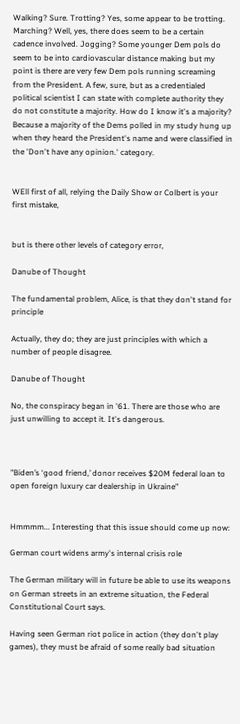Walking? Sure. Trotting? Yes, some appear to be trotting. Marching? Well, yes, there does seem to be a certain cadence involved. Jogging? Some younger Dem pols do seem to be into cardiovascular distance making but my point is there are very few Dem pols running screaming from the President. A few, sure, but as a credentialed political scientist I can state with complete authority they do not constitute a majority. How do I know it's a majority? Because a majority of the Dems polled in my study hung up when they heard the President's name and were classified in the 'Don't have any opinion.' category.


WEll first of all, relying the Daily Show or Colbert is your first mistake,


but is there other levels of category error,

Danube of Thought

The fundamental problem, Alice, is that they don't stand for principle

Actually, they do; they are just principles with which a number of people disagree.

Danube of Thought

No, the conspiracy began in '61. There are those who are just unwilling to accept it. It's dangerous.



"Biden’s ‘good friend,’ donor receives $20M federal loan to open foreign luxury car dealership in Ukraine"


Hmmmm... Interesting that this issue should come up now:

German court widens army's internal crisis role

The German military will in future be able to use its weapons on German streets in an extreme situation, the Federal Constitutional Court says.

Having seen German riot police in action (they don't play games), they must be afraid of some really bad situation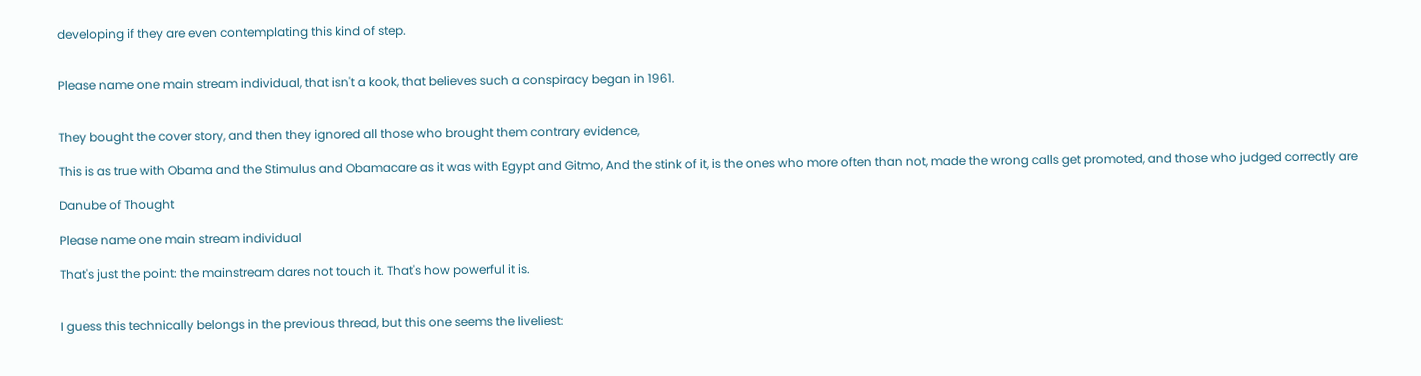developing if they are even contemplating this kind of step.


Please name one main stream individual, that isn't a kook, that believes such a conspiracy began in 1961.


They bought the cover story, and then they ignored all those who brought them contrary evidence,

This is as true with Obama and the Stimulus and Obamacare as it was with Egypt and Gitmo, And the stink of it, is the ones who more often than not, made the wrong calls get promoted, and those who judged correctly are

Danube of Thought

Please name one main stream individual

That's just the point: the mainstream dares not touch it. That's how powerful it is.


I guess this technically belongs in the previous thread, but this one seems the liveliest: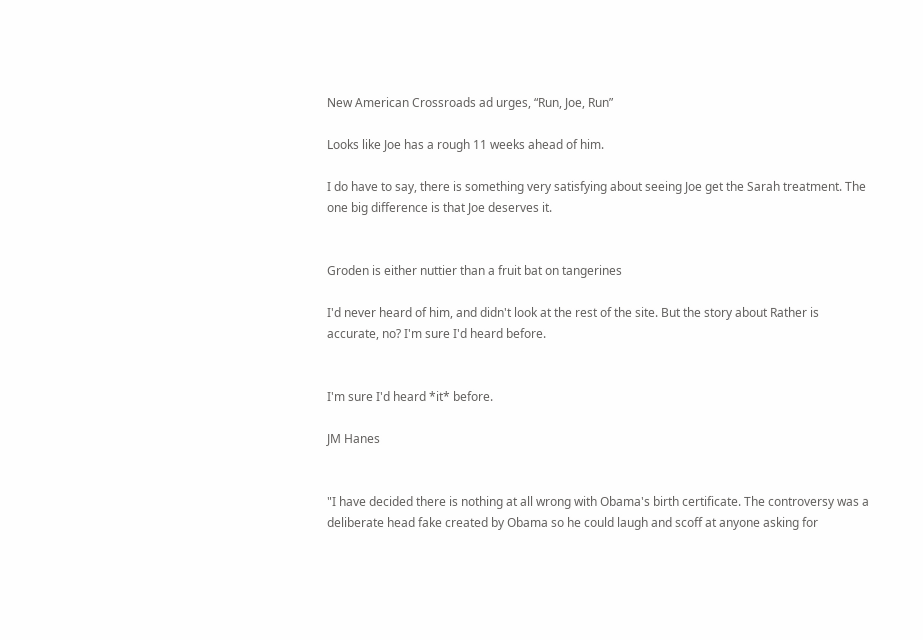New American Crossroads ad urges, “Run, Joe, Run”

Looks like Joe has a rough 11 weeks ahead of him.

I do have to say, there is something very satisfying about seeing Joe get the Sarah treatment. The one big difference is that Joe deserves it.


Groden is either nuttier than a fruit bat on tangerines

I'd never heard of him, and didn't look at the rest of the site. But the story about Rather is accurate, no? I'm sure I'd heard before.


I'm sure I'd heard *it* before.

JM Hanes


"I have decided there is nothing at all wrong with Obama's birth certificate. The controversy was a deliberate head fake created by Obama so he could laugh and scoff at anyone asking for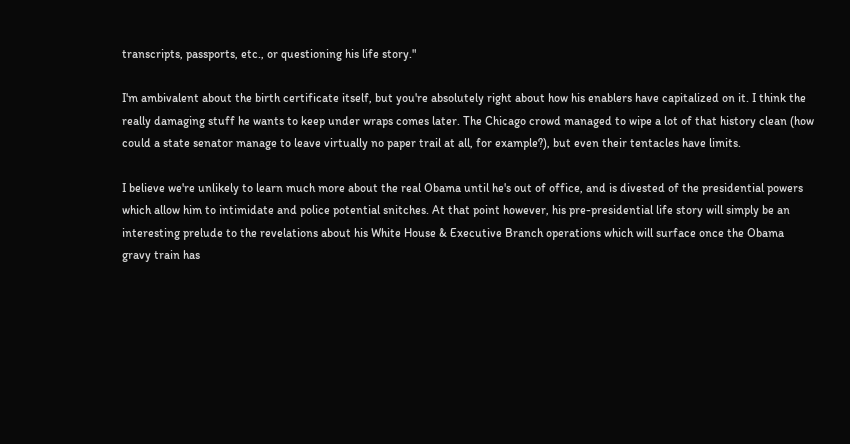transcripts, passports, etc., or questioning his life story."

I'm ambivalent about the birth certificate itself, but you're absolutely right about how his enablers have capitalized on it. I think the really damaging stuff he wants to keep under wraps comes later. The Chicago crowd managed to wipe a lot of that history clean (how could a state senator manage to leave virtually no paper trail at all, for example?), but even their tentacles have limits.

I believe we're unlikely to learn much more about the real Obama until he's out of office, and is divested of the presidential powers which allow him to intimidate and police potential snitches. At that point however, his pre-presidential life story will simply be an interesting prelude to the revelations about his White House & Executive Branch operations which will surface once the Obama gravy train has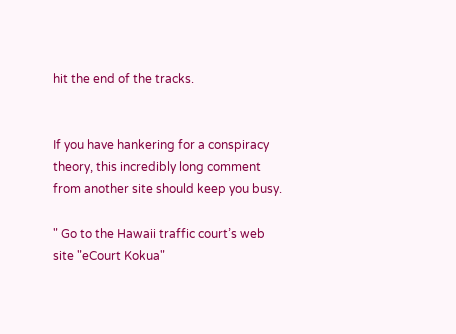hit the end of the tracks.


If you have hankering for a conspiracy theory, this incredibly long comment from another site should keep you busy.

" Go to the Hawaii traffic court’s web site "eCourt Kokua"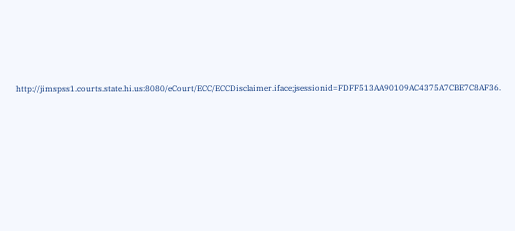http://jimspss1.courts.state.hi.us:8080/eCourt/ECC/ECCDisclaimer.iface;jsessionid=FDFF513AA90109AC4375A7CBE7C8AF36.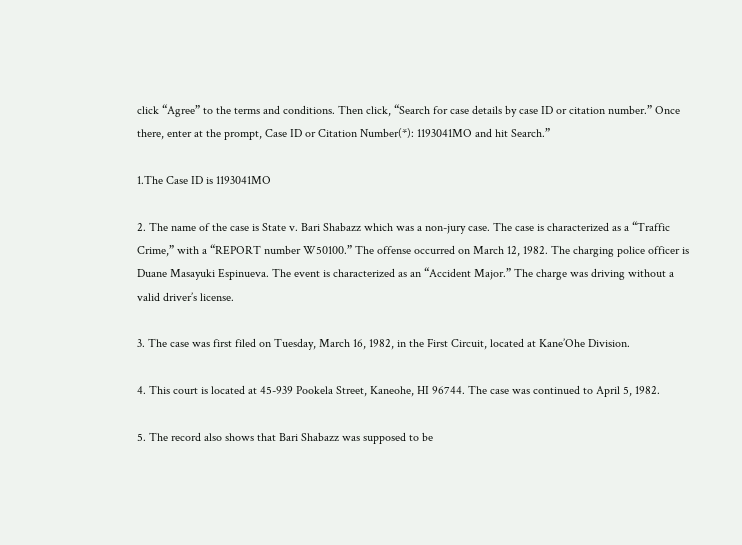click “Agree” to the terms and conditions. Then click, “Search for case details by case ID or citation number.” Once there, enter at the prompt, Case ID or Citation Number(*): 1193041MO and hit Search.”

1.The Case ID is 1193041MO

2. The name of the case is State v. Bari Shabazz which was a non-jury case. The case is characterized as a “Traffic Crime,” with a “REPORT number W50100.” The offense occurred on March 12, 1982. The charging police officer is Duane Masayuki Espinueva. The event is characterized as an “Accident Major.” The charge was driving without a valid driver’s license.

3. The case was first filed on Tuesday, March 16, 1982, in the First Circuit, located at Kane’Ohe Division.

4. This court is located at 45-939 Pookela Street, Kaneohe, HI 96744. The case was continued to April 5, 1982.

5. The record also shows that Bari Shabazz was supposed to be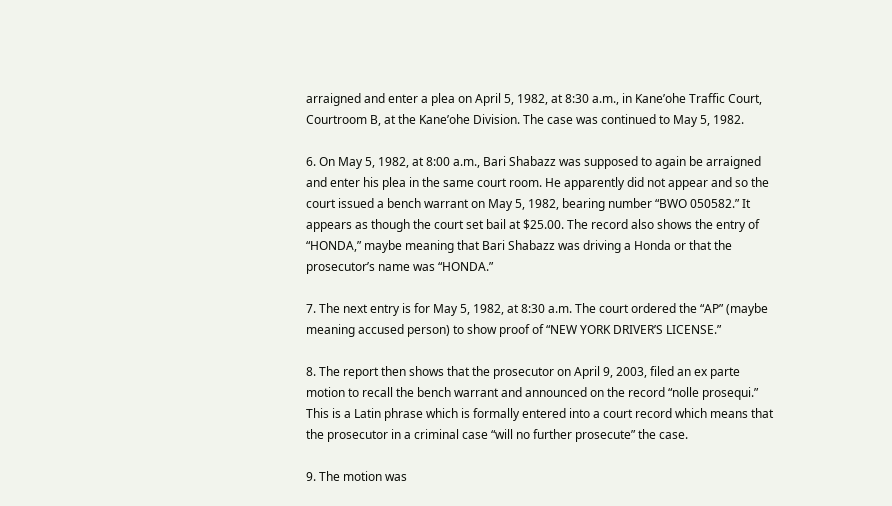arraigned and enter a plea on April 5, 1982, at 8:30 a.m., in Kane’ohe Traffic Court, Courtroom B, at the Kane’ohe Division. The case was continued to May 5, 1982.

6. On May 5, 1982, at 8:00 a.m., Bari Shabazz was supposed to again be arraigned and enter his plea in the same court room. He apparently did not appear and so the court issued a bench warrant on May 5, 1982, bearing number “BWO 050582.” It appears as though the court set bail at $25.00. The record also shows the entry of “HONDA,” maybe meaning that Bari Shabazz was driving a Honda or that the prosecutor’s name was “HONDA.”

7. The next entry is for May 5, 1982, at 8:30 a.m. The court ordered the “AP” (maybe meaning accused person) to show proof of “NEW YORK DRIVER’S LICENSE.”

8. The report then shows that the prosecutor on April 9, 2003, filed an ex parte motion to recall the bench warrant and announced on the record “nolle prosequi.” This is a Latin phrase which is formally entered into a court record which means that the prosecutor in a criminal case “will no further prosecute” the case.

9. The motion was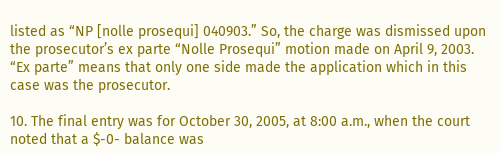listed as “NP [nolle prosequi] 040903.” So, the charge was dismissed upon the prosecutor’s ex parte “Nolle Prosequi” motion made on April 9, 2003. “Ex parte” means that only one side made the application which in this case was the prosecutor.

10. The final entry was for October 30, 2005, at 8:00 a.m., when the court noted that a $-0- balance was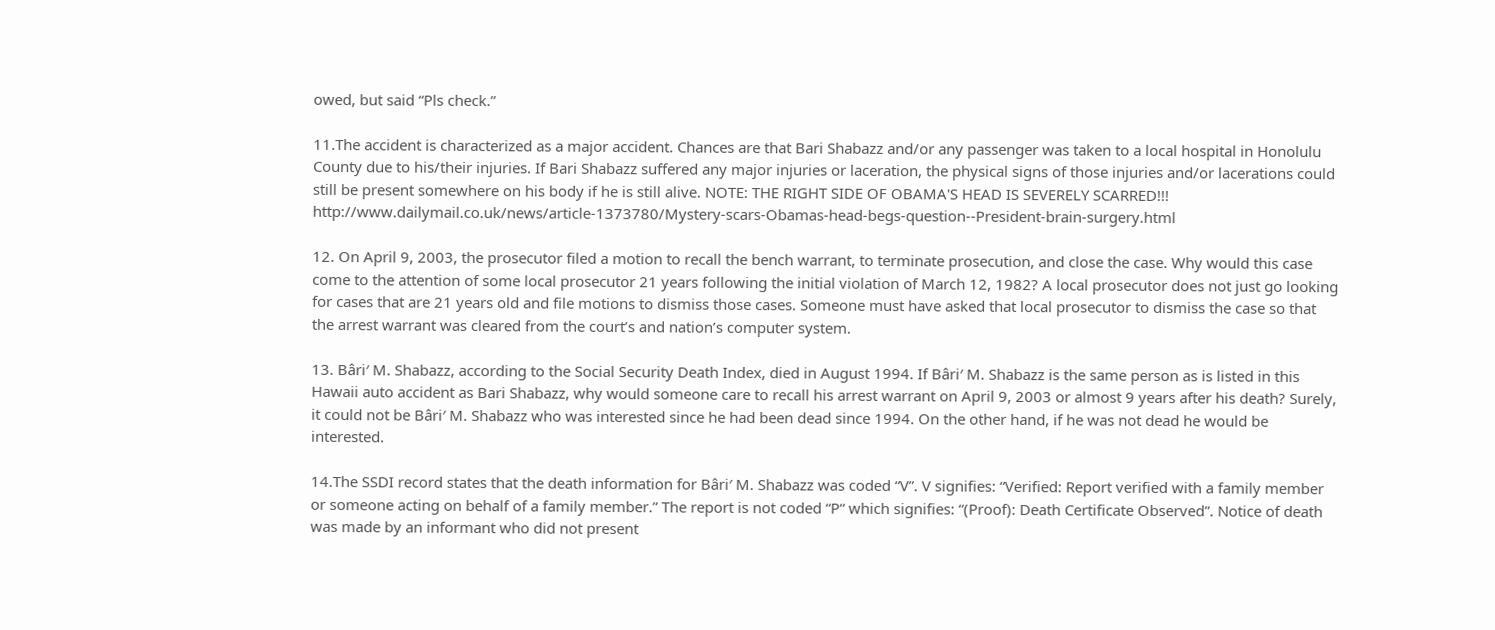owed, but said “Pls check.”

11.The accident is characterized as a major accident. Chances are that Bari Shabazz and/or any passenger was taken to a local hospital in Honolulu County due to his/their injuries. If Bari Shabazz suffered any major injuries or laceration, the physical signs of those injuries and/or lacerations could still be present somewhere on his body if he is still alive. NOTE: THE RIGHT SIDE OF OBAMA'S HEAD IS SEVERELY SCARRED!!! http://www.dailymail.co.uk/news/article-1373780/Mystery-scars-Obamas-head-begs-question--President-brain-surgery.html

12. On April 9, 2003, the prosecutor filed a motion to recall the bench warrant, to terminate prosecution, and close the case. Why would this case come to the attention of some local prosecutor 21 years following the initial violation of March 12, 1982? A local prosecutor does not just go looking for cases that are 21 years old and file motions to dismiss those cases. Someone must have asked that local prosecutor to dismiss the case so that the arrest warrant was cleared from the court’s and nation’s computer system.

13. Bâri′ M. Shabazz, according to the Social Security Death Index, died in August 1994. If Bâri′ M. Shabazz is the same person as is listed in this Hawaii auto accident as Bari Shabazz, why would someone care to recall his arrest warrant on April 9, 2003 or almost 9 years after his death? Surely, it could not be Bâri′ M. Shabazz who was interested since he had been dead since 1994. On the other hand, if he was not dead he would be interested.

14.The SSDI record states that the death information for Bâri′ M. Shabazz was coded “V”. V signifies: “Verified: Report verified with a family member or someone acting on behalf of a family member.” The report is not coded “P“ which signifies: “(Proof): Death Certificate Observed”. Notice of death was made by an informant who did not present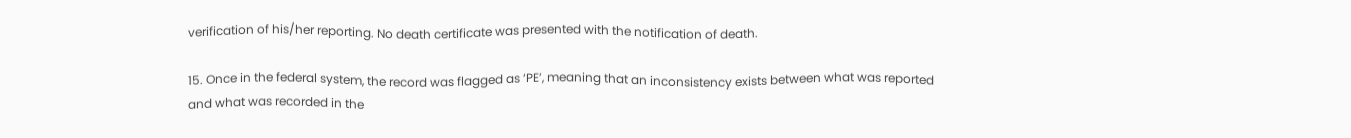verification of his/her reporting. No death certificate was presented with the notification of death.

15. Once in the federal system, the record was flagged as ‘PE’, meaning that an inconsistency exists between what was reported and what was recorded in the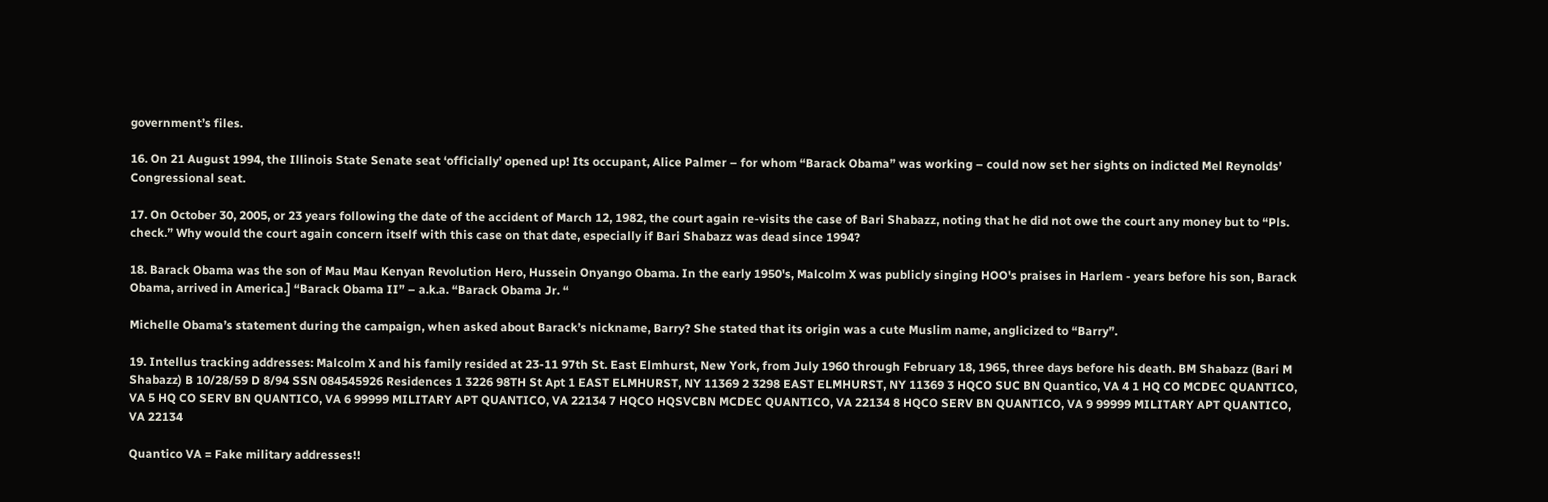government’s files.

16. On 21 August 1994, the Illinois State Senate seat ‘officially’ opened up! Its occupant, Alice Palmer – for whom “Barack Obama” was working – could now set her sights on indicted Mel Reynolds’ Congressional seat.

17. On October 30, 2005, or 23 years following the date of the accident of March 12, 1982, the court again re-visits the case of Bari Shabazz, noting that he did not owe the court any money but to “Pls. check.” Why would the court again concern itself with this case on that date, especially if Bari Shabazz was dead since 1994?

18. Barack Obama was the son of Mau Mau Kenyan Revolution Hero, Hussein Onyango Obama. In the early 1950's, Malcolm X was publicly singing HOO's praises in Harlem - years before his son, Barack Obama, arrived in America.] “Barack Obama II” – a.k.a. “Barack Obama Jr. “

Michelle Obama’s statement during the campaign, when asked about Barack’s nickname, Barry? She stated that its origin was a cute Muslim name, anglicized to “Barry”.

19. Intellus tracking addresses: Malcolm X and his family resided at 23-11 97th St. East Elmhurst, New York, from July 1960 through February 18, 1965, three days before his death. BM Shabazz (Bari M Shabazz) B 10/28/59 D 8/94 SSN 084545926 Residences 1 3226 98TH St Apt 1 EAST ELMHURST, NY 11369 2 3298 EAST ELMHURST, NY 11369 3 HQCO SUC BN Quantico, VA 4 1 HQ CO MCDEC QUANTICO, VA 5 HQ CO SERV BN QUANTICO, VA 6 99999 MILITARY APT QUANTICO, VA 22134 7 HQCO HQSVCBN MCDEC QUANTICO, VA 22134 8 HQCO SERV BN QUANTICO, VA 9 99999 MILITARY APT QUANTICO, VA 22134

Quantico VA = Fake military addresses!!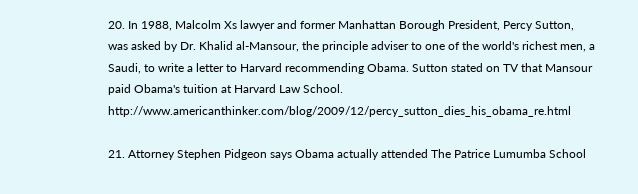20. In 1988, Malcolm Xs lawyer and former Manhattan Borough President, Percy Sutton, was asked by Dr. Khalid al-Mansour, the principle adviser to one of the world's richest men, a Saudi, to write a letter to Harvard recommending Obama. Sutton stated on TV that Mansour paid Obama's tuition at Harvard Law School. http://www.americanthinker.com/blog/2009/12/percy_sutton_dies_his_obama_re.html

21. Attorney Stephen Pidgeon says Obama actually attended The Patrice Lumumba School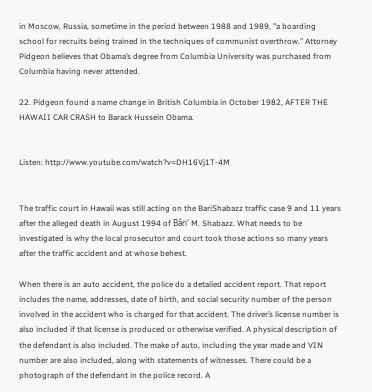in Moscow, Russia, sometime in the period between 1988 and 1989, "a boarding school for recruits being trained in the techniques of communist overthrow.” Attorney Pidgeon believes that Obama’s degree from Columbia University was purchased from Columbia having never attended.

22. Pidgeon found a name change in British Columbia in October 1982, AFTER THE HAWAII CAR CRASH to Barack Hussein Obama.


Listen: http://www.youtube.com/watch?v=DH16Vj1T-4M


The traffic court in Hawaii was still acting on the BariShabazz traffic case 9 and 11 years after the alleged death in August 1994 of Bâri′ M. Shabazz. What needs to be investigated is why the local prosecutor and court took those actions so many years after the traffic accident and at whose behest.

When there is an auto accident, the police do a detailed accident report. That report includes the name, addresses, date of birth, and social security number of the person involved in the accident who is charged for that accident. The driver’s license number is also included if that license is produced or otherwise verified. A physical description of the defendant is also included. The make of auto, including the year made and VIN number are also included, along with statements of witnesses. There could be a photograph of the defendant in the police record. A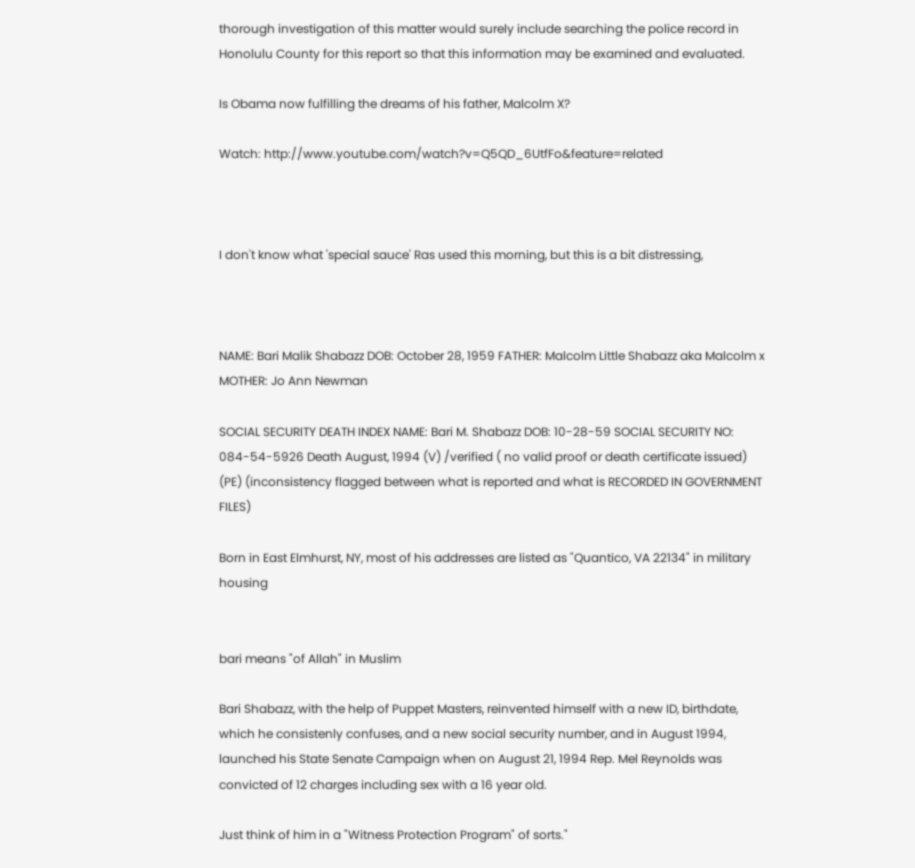thorough investigation of this matter would surely include searching the police record in Honolulu County for this report so that this information may be examined and evaluated.

Is Obama now fulfilling the dreams of his father, Malcolm X?

Watch: http://www.youtube.com/watch?v=Q5QD_6UtfFo&feature=related



I don't know what 'special sauce' Ras used this morning, but this is a bit distressing,



NAME: Bari Malik Shabazz DOB: October 28, 1959 FATHER: Malcolm Little Shabazz aka Malcolm x MOTHER: Jo Ann Newman

SOCIAL SECURITY DEATH INDEX NAME: Bari M. Shabazz DOB: 10-28-59 SOCIAL SECURITY NO: 084-54-5926 Death August, 1994 (V) /verified ( no valid proof or death certificate issued) (PE) (inconsistency flagged between what is reported and what is RECORDED IN GOVERNMENT FILES)

Born in East Elmhurst, NY, most of his addresses are listed as "Quantico, VA 22134" in military housing


bari means "of Allah" in Muslim

Bari Shabazz, with the help of Puppet Masters, reinvented himself with a new ID, birthdate, which he consistenly confuses, and a new social security number, and in August 1994, launched his State Senate Campaign when on August 21, 1994 Rep. Mel Reynolds was convicted of 12 charges including sex with a 16 year old.

Just think of him in a "Witness Protection Program" of sorts."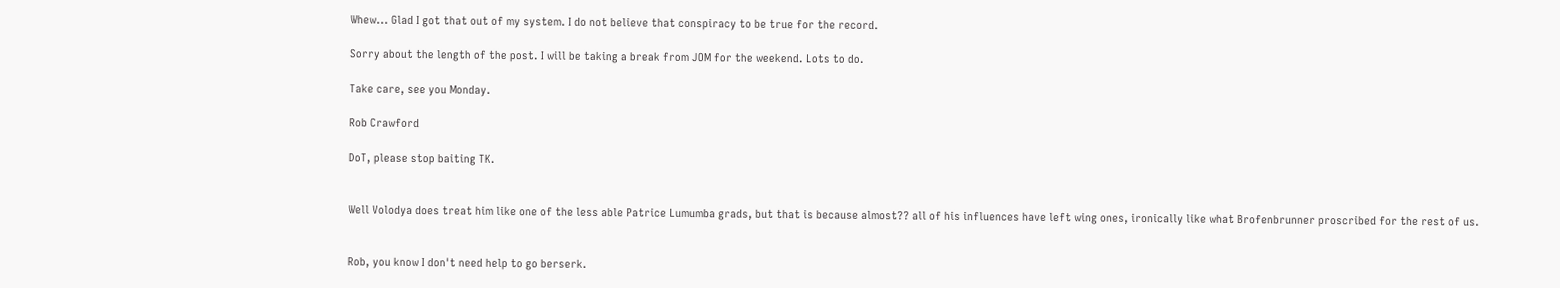Whew... Glad I got that out of my system. I do not believe that conspiracy to be true for the record.

Sorry about the length of the post. I will be taking a break from JOM for the weekend. Lots to do.

Take care, see you Monday.

Rob Crawford

DoT, please stop baiting TK.


Well Volodya does treat him like one of the less able Patrice Lumumba grads, but that is because almost?? all of his influences have left wing ones, ironically like what Brofenbrunner proscribed for the rest of us.


Rob, you know I don't need help to go berserk.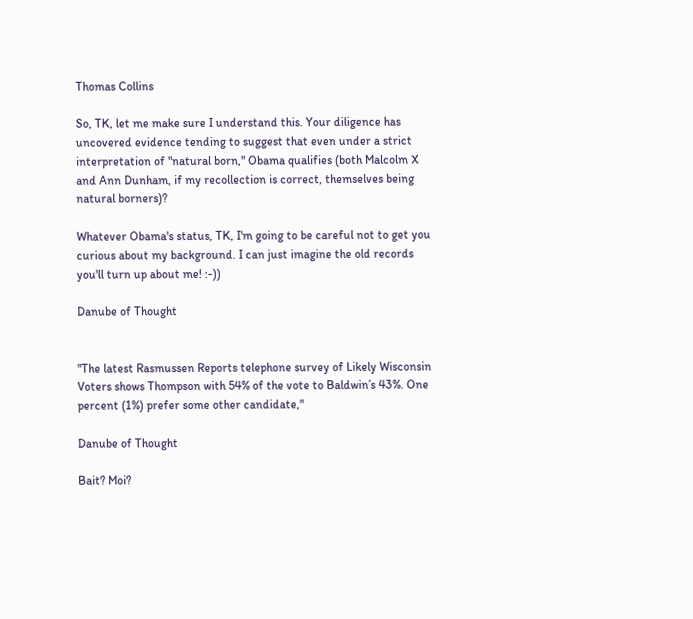Thomas Collins

So, TK, let me make sure I understand this. Your diligence has uncovered evidence tending to suggest that even under a strict interpretation of "natural born," Obama qualifies (both Malcolm X and Ann Dunham, if my recollection is correct, themselves being natural borners)?

Whatever Obama's status, TK, I'm going to be careful not to get you curious about my background. I can just imagine the old records you'll turn up about me! :-))

Danube of Thought


"The latest Rasmussen Reports telephone survey of Likely Wisconsin Voters shows Thompson with 54% of the vote to Baldwin’s 43%. One percent (1%) prefer some other candidate,"

Danube of Thought

Bait? Moi?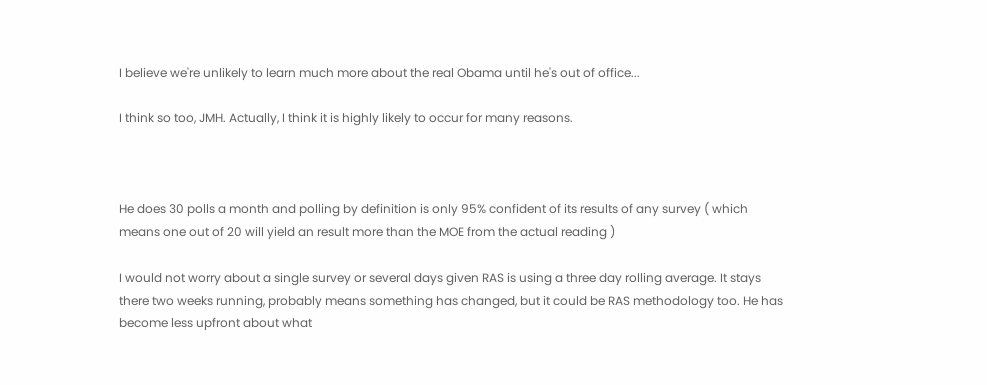I believe we're unlikely to learn much more about the real Obama until he's out of office...

I think so too, JMH. Actually, I think it is highly likely to occur for many reasons.



He does 30 polls a month and polling by definition is only 95% confident of its results of any survey ( which means one out of 20 will yield an result more than the MOE from the actual reading )

I would not worry about a single survey or several days given RAS is using a three day rolling average. It stays there two weeks running, probably means something has changed, but it could be RAS methodology too. He has become less upfront about what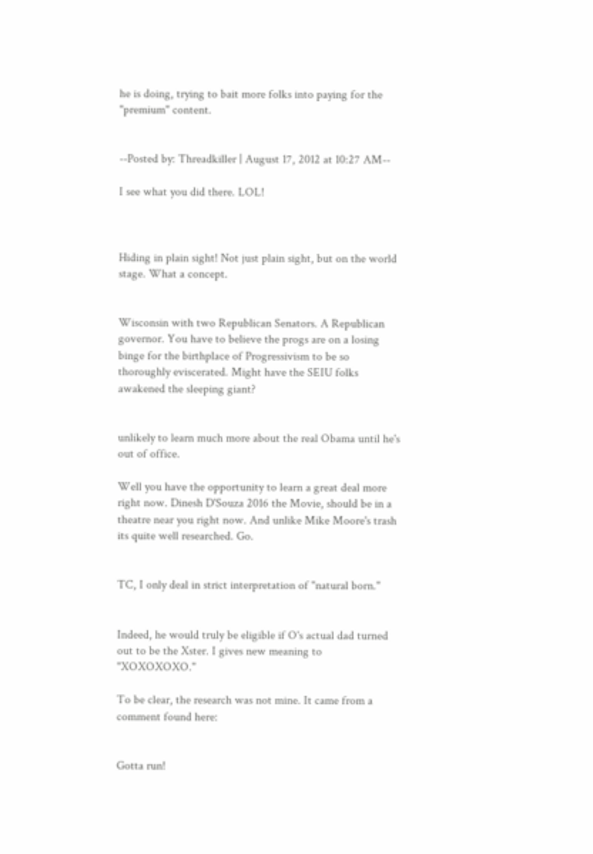he is doing, trying to bait more folks into paying for the "premium" content.


--Posted by: Threadkiller | August 17, 2012 at 10:27 AM--

I see what you did there. LOL!



Hiding in plain sight! Not just plain sight, but on the world stage. What a concept.


Wisconsin with two Republican Senators. A Republican governor. You have to believe the progs are on a losing binge for the birthplace of Progressivism to be so thoroughly eviscerated. Might have the SEIU folks awakened the sleeping giant?


unlikely to learn much more about the real Obama until he's out of office.

Well you have the opportunity to learn a great deal more right now. Dinesh D'Souza 2016 the Movie, should be in a theatre near you right now. And unlike Mike Moore's trash its quite well researched. Go.


TC, I only deal in strict interpretation of "natural born."


Indeed, he would truly be eligible if O's actual dad turned out to be the Xster. I gives new meaning to "XOXOXOXO."

To be clear, the research was not mine. It came from a comment found here:


Gotta run!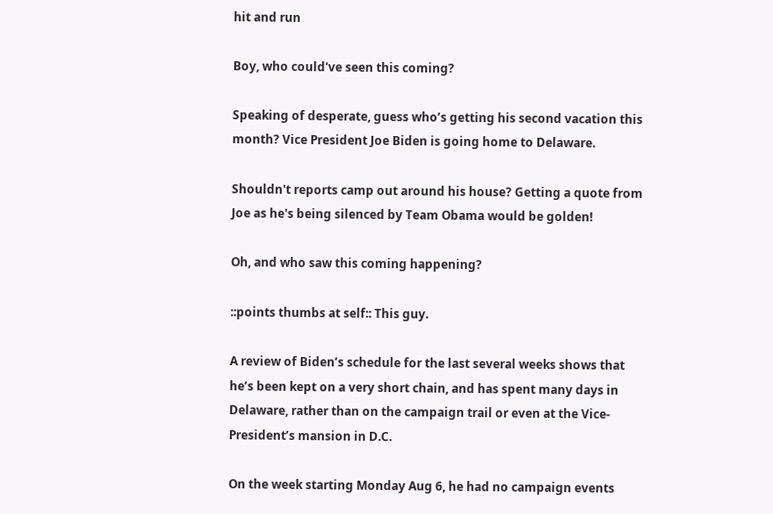hit and run

Boy, who could've seen this coming?

Speaking of desperate, guess who’s getting his second vacation this month? Vice President Joe Biden is going home to Delaware.

Shouldn't reports camp out around his house? Getting a quote from Joe as he's being silenced by Team Obama would be golden!

Oh, and who saw this coming happening?

::points thumbs at self:: This guy.

A review of Biden’s schedule for the last several weeks shows that he’s been kept on a very short chain, and has spent many days in Delaware, rather than on the campaign trail or even at the Vice-President’s mansion in D.C.

On the week starting Monday Aug 6, he had no campaign events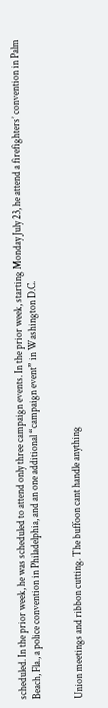scheduled. In the prior week, he was scheduled to attend only three campaign events. In the prior week, starting Monday July 23, he attend a firefighters’ convention in Palm Beach, Fla., a police convention in Philadelphia, and an one additional “campaign event” in Washington D.C.


Union meetings and ribbon cutting. The buffoon cant handle anything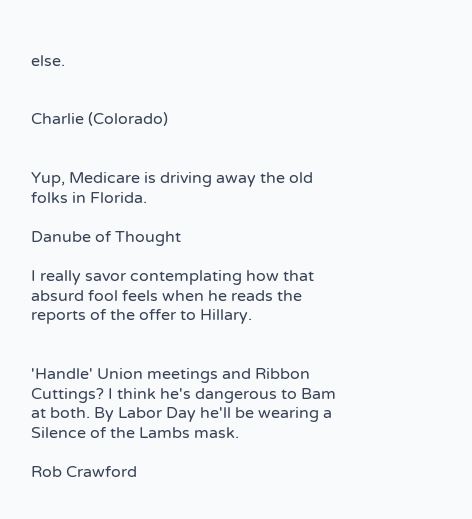else.


Charlie (Colorado)


Yup, Medicare is driving away the old folks in Florida.

Danube of Thought

I really savor contemplating how that absurd fool feels when he reads the reports of the offer to Hillary.


'Handle' Union meetings and Ribbon Cuttings? I think he's dangerous to Bam at both. By Labor Day he'll be wearing a Silence of the Lambs mask.

Rob Crawford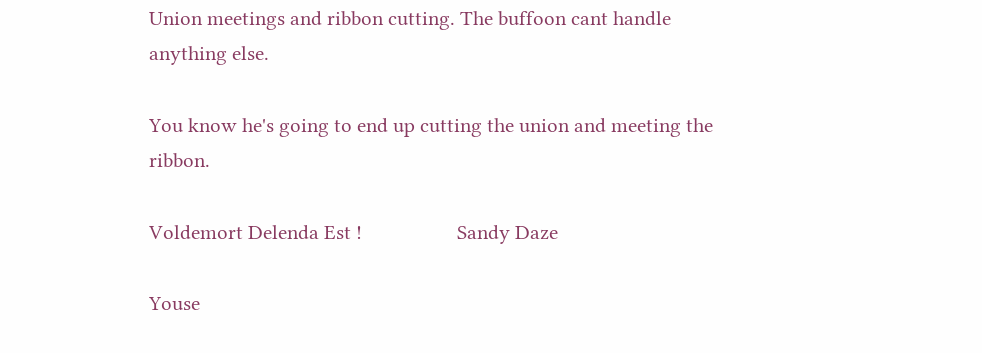Union meetings and ribbon cutting. The buffoon cant handle anything else.

You know he's going to end up cutting the union and meeting the ribbon.

Voldemort Delenda Est !                   Sandy Daze

Youse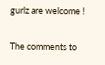gurlz are welcome !

The comments to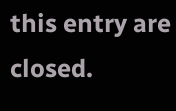this entry are closed.